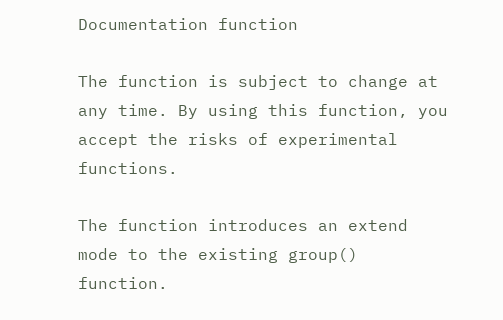Documentation function

The function is subject to change at any time. By using this function, you accept the risks of experimental functions.

The function introduces an extend mode to the existing group() function.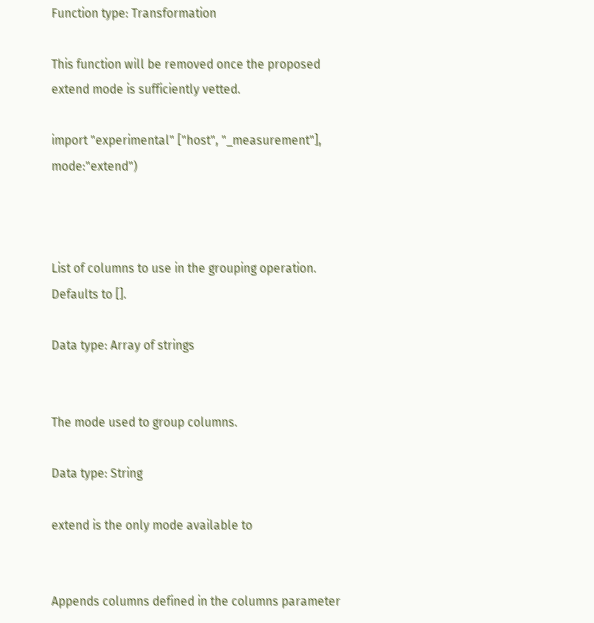Function type: Transformation

This function will be removed once the proposed extend mode is sufficiently vetted.

import "experimental" ["host", "_measurement"], mode:"extend")



List of columns to use in the grouping operation. Defaults to [].

Data type: Array of strings


The mode used to group columns.

Data type: String

extend is the only mode available to


Appends columns defined in the columns parameter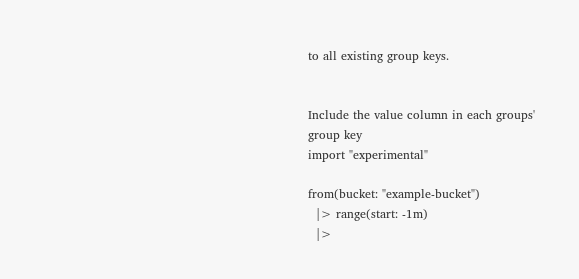to all existing group keys.


Include the value column in each groups' group key
import "experimental"

from(bucket: "example-bucket")
  |> range(start: -1m)
  |>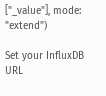["_value"], mode: "extend")

Set your InfluxDB URL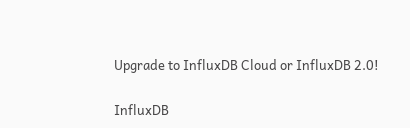Upgrade to InfluxDB Cloud or InfluxDB 2.0!

InfluxDB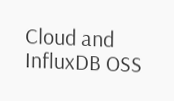Cloud and InfluxDB OSS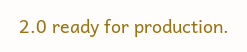2.0 ready for production.